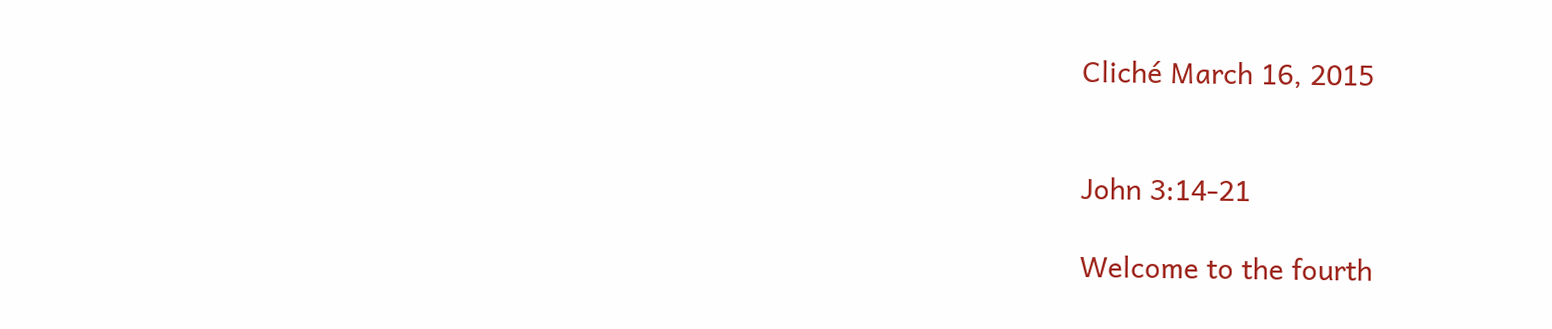Cliché March 16, 2015


John 3:14-21

Welcome to the fourth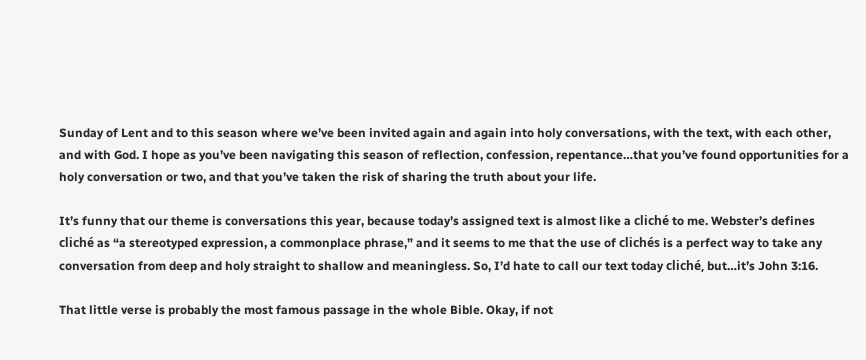Sunday of Lent and to this season where we’ve been invited again and again into holy conversations, with the text, with each other, and with God. I hope as you’ve been navigating this season of reflection, confession, repentance…that you’ve found opportunities for a holy conversation or two, and that you’ve taken the risk of sharing the truth about your life.

It’s funny that our theme is conversations this year, because today’s assigned text is almost like a cliché to me. Webster’s defines cliché as “a stereotyped expression, a commonplace phrase,” and it seems to me that the use of clichés is a perfect way to take any conversation from deep and holy straight to shallow and meaningless. So, I’d hate to call our text today cliché, but…it’s John 3:16.

That little verse is probably the most famous passage in the whole Bible. Okay, if not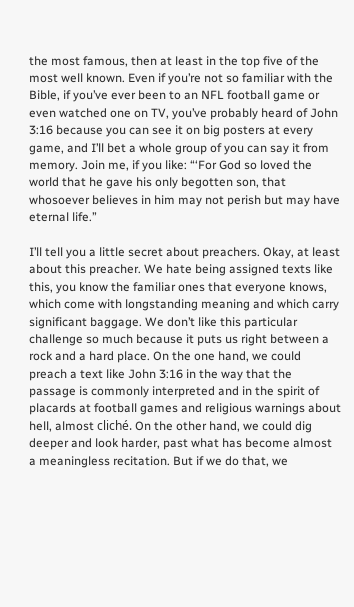the most famous, then at least in the top five of the most well known. Even if you’re not so familiar with the Bible, if you’ve ever been to an NFL football game or even watched one on TV, you’ve probably heard of John 3:16 because you can see it on big posters at every game, and I’ll bet a whole group of you can say it from memory. Join me, if you like: “‘For God so loved the world that he gave his only begotten son, that whosoever believes in him may not perish but may have eternal life.”

I’ll tell you a little secret about preachers. Okay, at least about this preacher. We hate being assigned texts like this, you know the familiar ones that everyone knows, which come with longstanding meaning and which carry significant baggage. We don’t like this particular challenge so much because it puts us right between a rock and a hard place. On the one hand, we could preach a text like John 3:16 in the way that the passage is commonly interpreted and in the spirit of placards at football games and religious warnings about hell, almost cliché. On the other hand, we could dig deeper and look harder, past what has become almost a meaningless recitation. But if we do that, we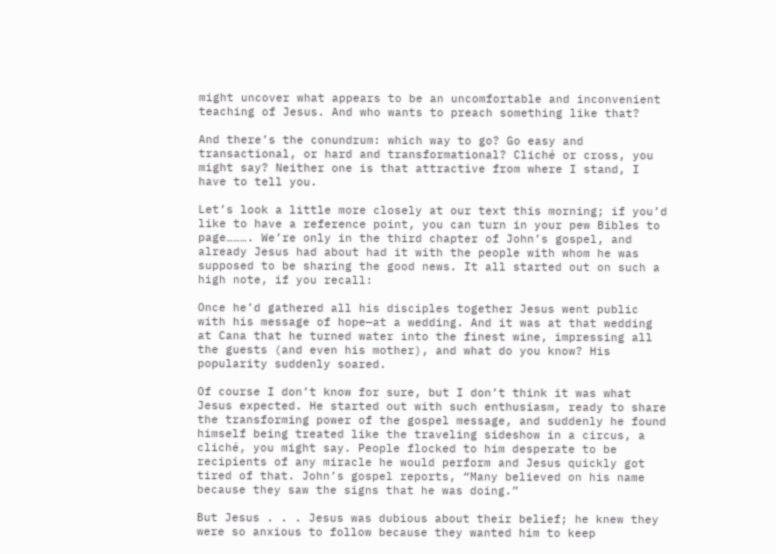might uncover what appears to be an uncomfortable and inconvenient teaching of Jesus. And who wants to preach something like that?

And there’s the conundrum: which way to go? Go easy and transactional, or hard and transformational? Cliché or cross, you might say? Neither one is that attractive from where I stand, I have to tell you.

Let’s look a little more closely at our text this morning; if you’d like to have a reference point, you can turn in your pew Bibles to page………. We’re only in the third chapter of John’s gospel, and already Jesus had about had it with the people with whom he was supposed to be sharing the good news. It all started out on such a high note, if you recall:

Once he’d gathered all his disciples together Jesus went public with his message of hope—at a wedding. And it was at that wedding at Cana that he turned water into the finest wine, impressing all the guests (and even his mother), and what do you know? His popularity suddenly soared.

Of course I don’t know for sure, but I don’t think it was what Jesus expected. He started out with such enthusiasm, ready to share the transforming power of the gospel message, and suddenly he found himself being treated like the traveling sideshow in a circus, a cliché, you might say. People flocked to him desperate to be recipients of any miracle he would perform and Jesus quickly got tired of that. John’s gospel reports, “Many believed on his name because they saw the signs that he was doing.”

But Jesus . . . Jesus was dubious about their belief; he knew they were so anxious to follow because they wanted him to keep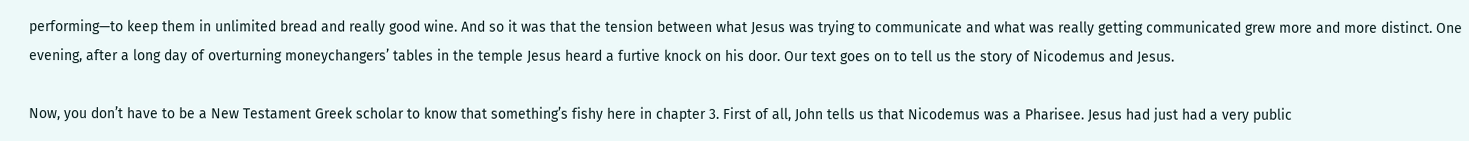performing—to keep them in unlimited bread and really good wine. And so it was that the tension between what Jesus was trying to communicate and what was really getting communicated grew more and more distinct. One evening, after a long day of overturning moneychangers’ tables in the temple Jesus heard a furtive knock on his door. Our text goes on to tell us the story of Nicodemus and Jesus.

Now, you don’t have to be a New Testament Greek scholar to know that something’s fishy here in chapter 3. First of all, John tells us that Nicodemus was a Pharisee. Jesus had just had a very public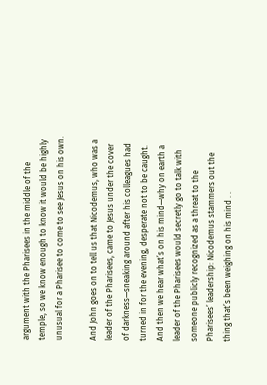argument with the Pharisees in the middle of the temple, so we know enough to know it would be highly unusual for a Pharisee to come to see Jesus on his own.

And John goes on to tell us that Nicodemus, who was a leader of the Pharisees, came to Jesus under the cover of darkness—sneaking around after his colleagues had turned in for the evening, desperate not to be caught. And then we hear what’s on his mind—why on earth a leader of the Pharisees would secretly go to talk with someone publicly recognized as a threat to the Pharisees’ leadership: Nicodemus stammers out the thing that’s been weighing on his mind . .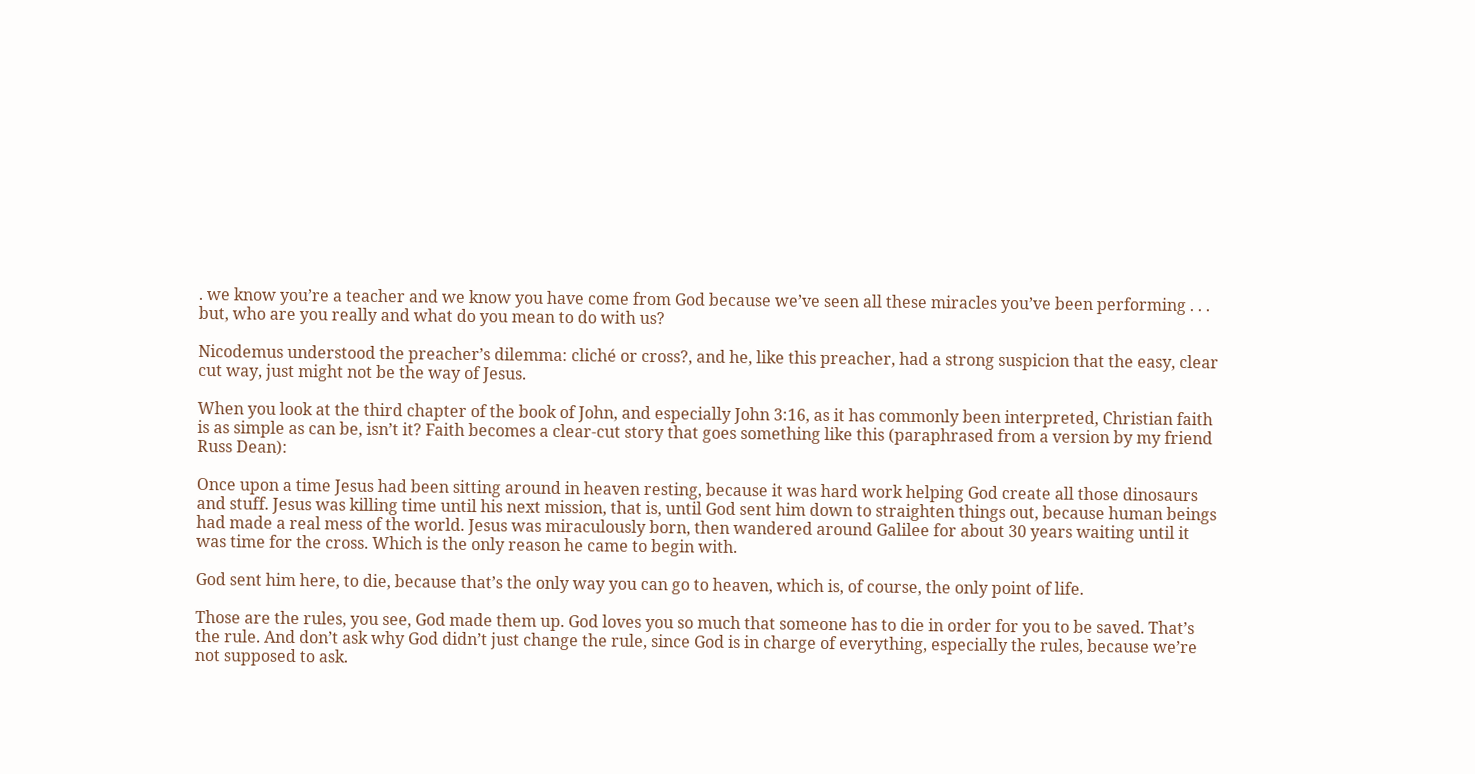. we know you’re a teacher and we know you have come from God because we’ve seen all these miracles you’ve been performing . . . but, who are you really and what do you mean to do with us?

Nicodemus understood the preacher’s dilemma: cliché or cross?, and he, like this preacher, had a strong suspicion that the easy, clear cut way, just might not be the way of Jesus.

When you look at the third chapter of the book of John, and especially John 3:16, as it has commonly been interpreted, Christian faith is as simple as can be, isn’t it? Faith becomes a clear-cut story that goes something like this (paraphrased from a version by my friend Russ Dean):

Once upon a time Jesus had been sitting around in heaven resting, because it was hard work helping God create all those dinosaurs and stuff. Jesus was killing time until his next mission, that is, until God sent him down to straighten things out, because human beings had made a real mess of the world. Jesus was miraculously born, then wandered around Galilee for about 30 years waiting until it was time for the cross. Which is the only reason he came to begin with.

God sent him here, to die, because that’s the only way you can go to heaven, which is, of course, the only point of life.

Those are the rules, you see, God made them up. God loves you so much that someone has to die in order for you to be saved. That’s the rule. And don’t ask why God didn’t just change the rule, since God is in charge of everything, especially the rules, because we’re not supposed to ask.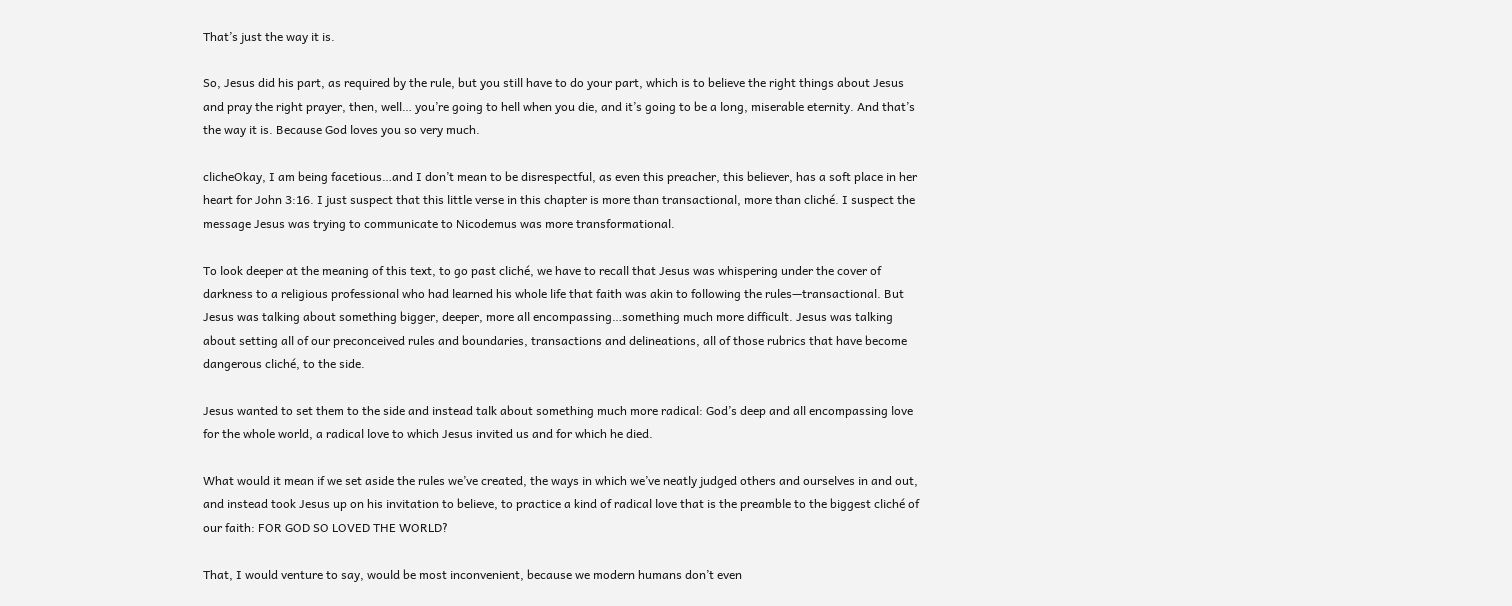That’s just the way it is.

So, Jesus did his part, as required by the rule, but you still have to do your part, which is to believe the right things about Jesus and pray the right prayer, then, well… you’re going to hell when you die, and it’s going to be a long, miserable eternity. And that’s the way it is. Because God loves you so very much.

clicheOkay, I am being facetious…and I don’t mean to be disrespectful, as even this preacher, this believer, has a soft place in her heart for John 3:16. I just suspect that this little verse in this chapter is more than transactional, more than cliché. I suspect the message Jesus was trying to communicate to Nicodemus was more transformational.

To look deeper at the meaning of this text, to go past cliché, we have to recall that Jesus was whispering under the cover of darkness to a religious professional who had learned his whole life that faith was akin to following the rules—transactional. But Jesus was talking about something bigger, deeper, more all encompassing…something much more difficult. Jesus was talking about setting all of our preconceived rules and boundaries, transactions and delineations, all of those rubrics that have become dangerous cliché, to the side.

Jesus wanted to set them to the side and instead talk about something much more radical: God’s deep and all encompassing love for the whole world, a radical love to which Jesus invited us and for which he died.

What would it mean if we set aside the rules we’ve created, the ways in which we’ve neatly judged others and ourselves in and out, and instead took Jesus up on his invitation to believe, to practice a kind of radical love that is the preamble to the biggest cliché of our faith: FOR GOD SO LOVED THE WORLD?

That, I would venture to say, would be most inconvenient, because we modern humans don’t even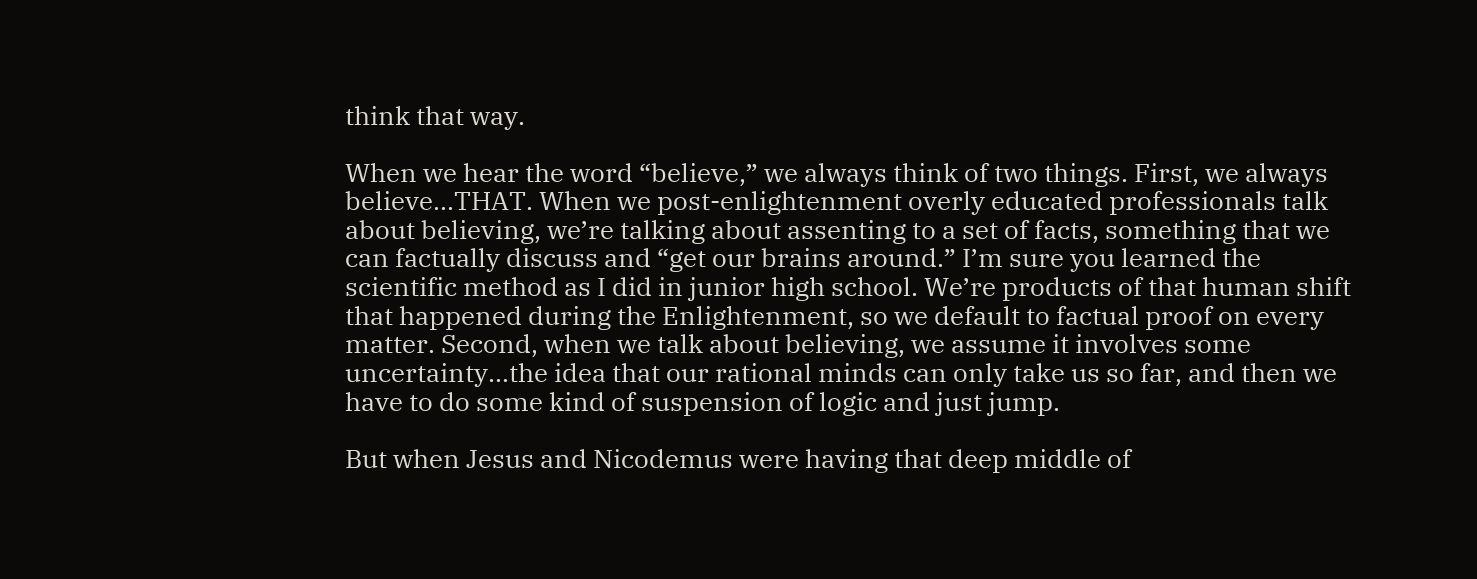think that way.

When we hear the word “believe,” we always think of two things. First, we always believe…THAT. When we post-enlightenment overly educated professionals talk about believing, we’re talking about assenting to a set of facts, something that we can factually discuss and “get our brains around.” I’m sure you learned the scientific method as I did in junior high school. We’re products of that human shift that happened during the Enlightenment, so we default to factual proof on every matter. Second, when we talk about believing, we assume it involves some uncertainty…the idea that our rational minds can only take us so far, and then we have to do some kind of suspension of logic and just jump.

But when Jesus and Nicodemus were having that deep middle of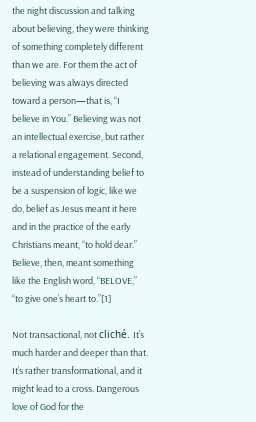the night discussion and talking about believing, they were thinking of something completely different than we are. For them the act of believing was always directed toward a person—that is, “I believe in You.” Believing was not an intellectual exercise, but rather a relational engagement. Second, instead of understanding belief to be a suspension of logic, like we do, belief as Jesus meant it here and in the practice of the early Christians meant, “to hold dear.” Believe, then, meant something like the English word, “BELOVE,” “to give one’s heart to.”[1]

Not transactional, not cliché. It’s much harder and deeper than that. It’s rather transformational, and it might lead to a cross. Dangerous love of God for the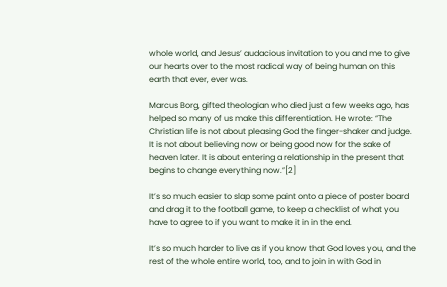whole world, and Jesus’ audacious invitation to you and me to give our hearts over to the most radical way of being human on this earth that ever, ever was.

Marcus Borg, gifted theologian who died just a few weeks ago, has helped so many of us make this differentiation. He wrote: “The Christian life is not about pleasing God the finger-shaker and judge. It is not about believing now or being good now for the sake of heaven later. It is about entering a relationship in the present that begins to change everything now.”[2]

It’s so much easier to slap some paint onto a piece of poster board and drag it to the football game, to keep a checklist of what you have to agree to if you want to make it in in the end.

It’s so much harder to live as if you know that God loves you, and the rest of the whole entire world, too, and to join in with God in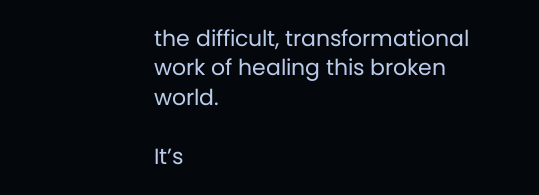the difficult, transformational work of healing this broken world.

It’s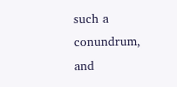such a conundrum, and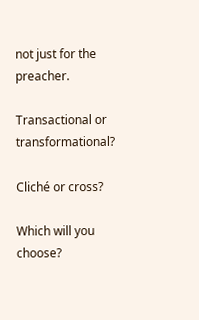not just for the preacher.

Transactional or transformational?

Cliché or cross?

Which will you choose?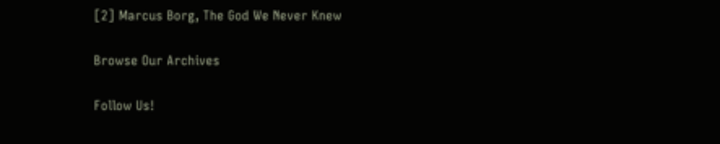[2] Marcus Borg, The God We Never Knew

Browse Our Archives

Follow Us!